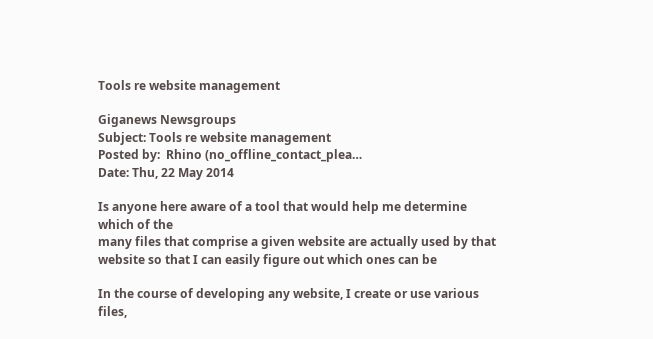Tools re website management

Giganews Newsgroups
Subject: Tools re website management
Posted by:  Rhino (no_offline_contact_plea…
Date: Thu, 22 May 2014

Is anyone here aware of a tool that would help me determine which of the
many files that comprise a given website are actually used by that
website so that I can easily figure out which ones can be

In the course of developing any website, I create or use various files,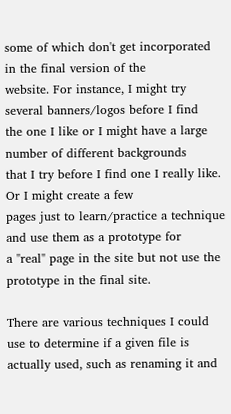some of which don't get incorporated in the final version of the
website. For instance, I might try several banners/logos before I find
the one I like or I might have a large number of different backgrounds
that I try before I find one I really like. Or I might create a few
pages just to learn/practice a technique and use them as a prototype for
a "real" page in the site but not use the prototype in the final site.

There are various techniques I could use to determine if a given file is
actually used, such as renaming it and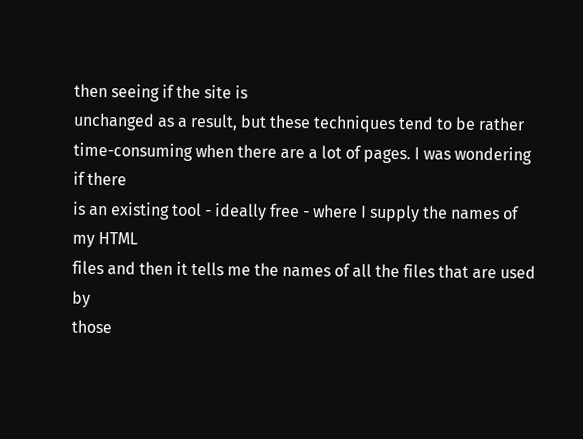then seeing if the site is
unchanged as a result, but these techniques tend to be rather
time-consuming when there are a lot of pages. I was wondering if there
is an existing tool - ideally free - where I supply the names of my HTML
files and then it tells me the names of all the files that are used by
those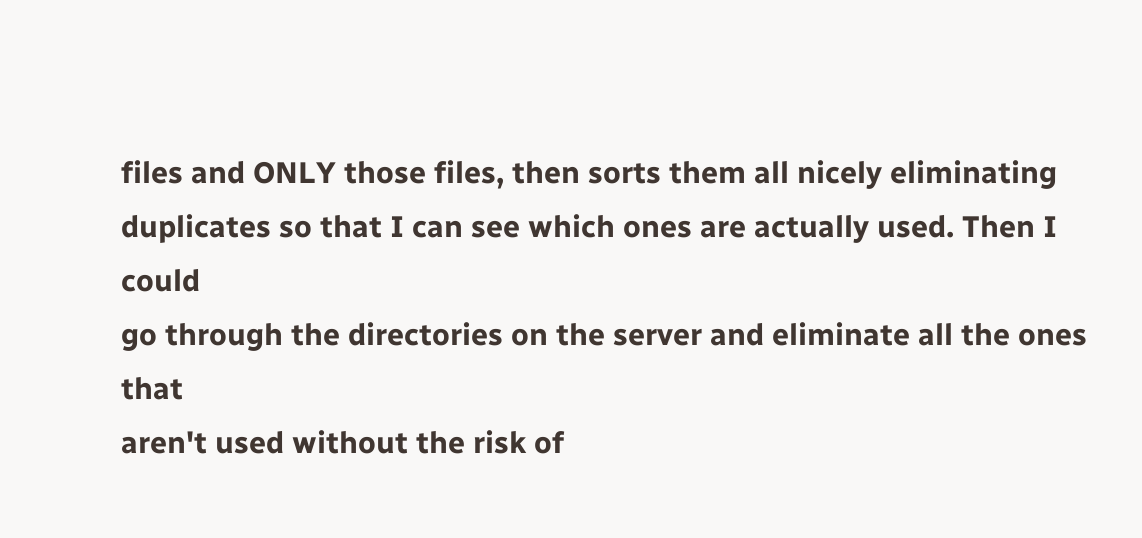files and ONLY those files, then sorts them all nicely eliminating
duplicates so that I can see which ones are actually used. Then I could
go through the directories on the server and eliminate all the ones that
aren't used without the risk of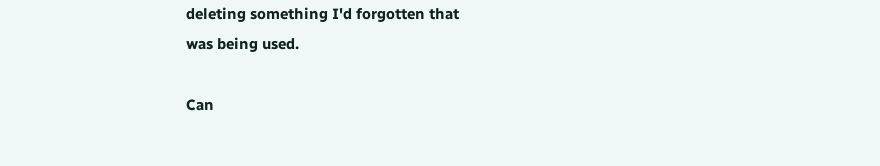deleting something I'd forgotten that
was being used.

Can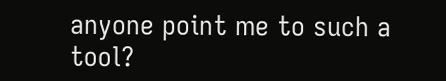anyone point me to such a tool?